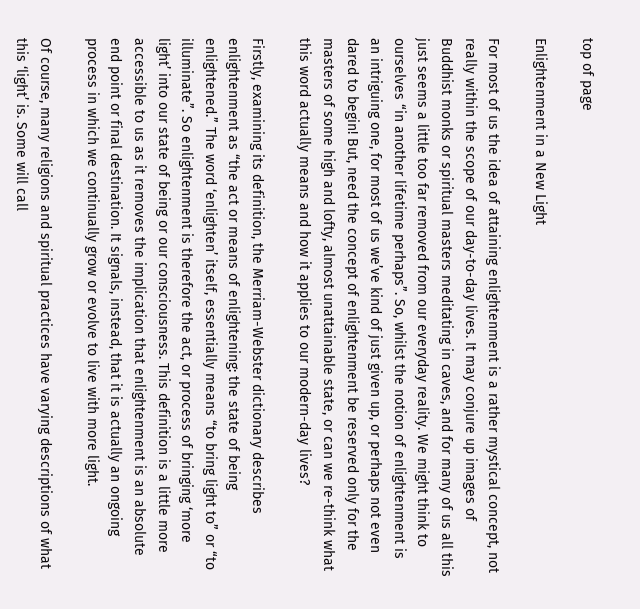top of page

Enlightenment in a New Light

For most of us the idea of attaining enlightenment is a rather mystical concept, not really within the scope of our day-to-day lives. It may conjure up images of Buddhist monks or spiritual masters meditating in caves, and for many of us all this just seems a little too far removed from our everyday reality. We might think to ourselves “in another lifetime perhaps”. So, whilst the notion of enlightenment is an intriguing one, for most of us we’ve kind of just given up, or perhaps not even dared to begin! But, need the concept of enlightenment be reserved only for the masters of some high and lofty, almost unattainable state, or can we re-think what this word actually means and how it applies to our modern-day lives?

Firstly, examining its definition, the Merriam-Webster dictionary describes enlightenment as “the act or means of enlightening: the state of being enlightened.” The word ‘enlighten’ itself, essentially means “to bring light to” or “to illuminate”. So enlightenment is therefore the act, or process of bringing ‘more light’ into our state of being or our consciousness. This definition is a little more accessible to us as it removes the implication that enlightenment is an absolute end point or final destination. It signals, instead, that it is actually an ongoing process in which we continually grow or evolve to live with more light.

Of course, many religions and spiritual practices have varying descriptions of what this ‘light’ is. Some will call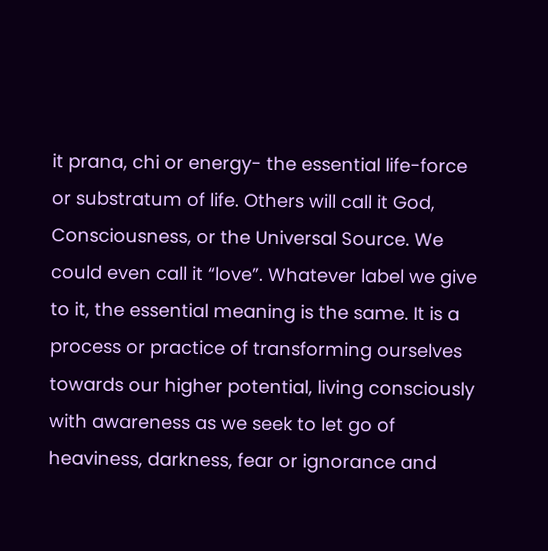it prana, chi or energy- the essential life-force or substratum of life. Others will call it God, Consciousness, or the Universal Source. We could even call it “love”. Whatever label we give to it, the essential meaning is the same. It is a process or practice of transforming ourselves towards our higher potential, living consciously with awareness as we seek to let go of heaviness, darkness, fear or ignorance and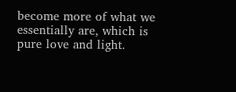become more of what we essentially are, which is pure love and light.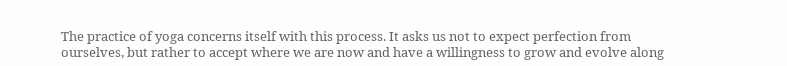The practice of yoga concerns itself with this process. It asks us not to expect perfection from ourselves, but rather to accept where we are now and have a willingness to grow and evolve along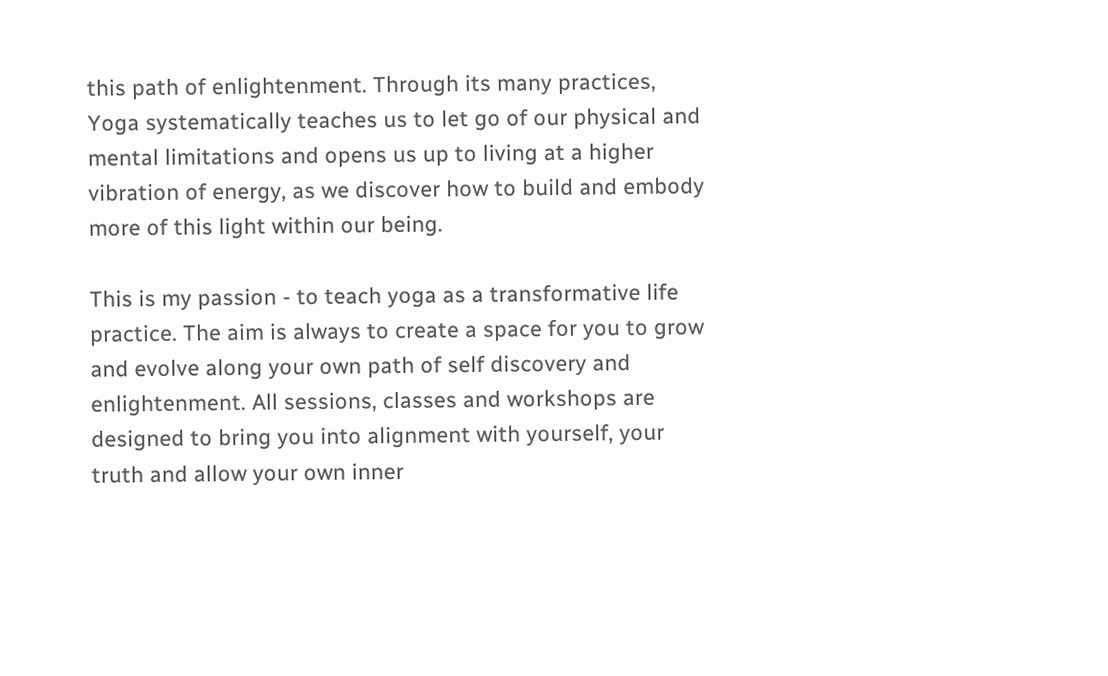this path of enlightenment. Through its many practices, Yoga systematically teaches us to let go of our physical and mental limitations and opens us up to living at a higher vibration of energy, as we discover how to build and embody more of this light within our being.

This is my passion - to teach yoga as a transformative life practice. The aim is always to create a space for you to grow and evolve along your own path of self discovery and enlightenment. All sessions, classes and workshops are designed to bring you into alignment with yourself, your truth and allow your own inner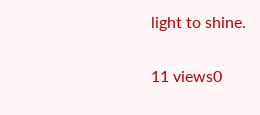light to shine.

11 views0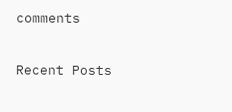comments

Recent Posts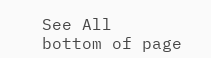See All
bottom of page